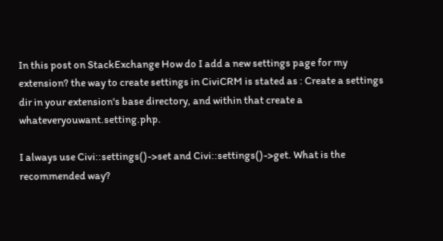In this post on StackExchange How do I add a new settings page for my extension? the way to create settings in CiviCRM is stated as : Create a settings dir in your extension's base directory, and within that create a whateveryouwant.setting.php.

I always use Civi::settings()->set and Civi::settings()->get. What is the recommended way?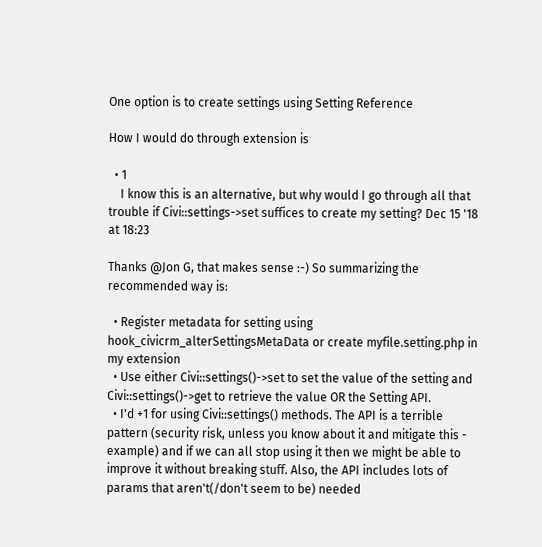One option is to create settings using Setting Reference

How I would do through extension is

  • 1
    I know this is an alternative, but why would I go through all that trouble if Civi::settings->set suffices to create my setting? Dec 15 '18 at 18:23

Thanks @Jon G, that makes sense :-) So summarizing the recommended way is:

  • Register metadata for setting using hook_civicrm_alterSettingsMetaData or create myfile.setting.php in my extension
  • Use either Civi::settings()->set to set the value of the setting and Civi::settings()->get to retrieve the value OR the Setting API.
  • I'd +1 for using Civi::settings() methods. The API is a terrible pattern (security risk, unless you know about it and mitigate this - example) and if we can all stop using it then we might be able to improve it without breaking stuff. Also, the API includes lots of params that aren't(/don't seem to be) needed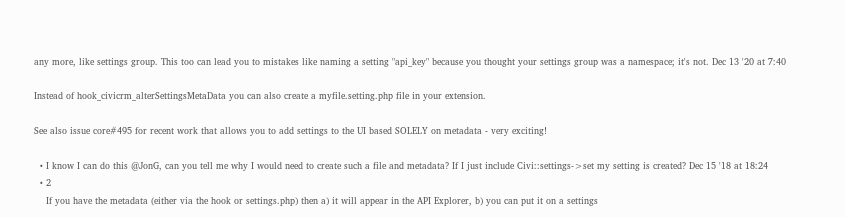any more, like settings group. This too can lead you to mistakes like naming a setting "api_key" because you thought your settings group was a namespace; it's not. Dec 13 '20 at 7:40

Instead of hook_civicrm_alterSettingsMetaData you can also create a myfile.setting.php file in your extension.

See also issue core#495 for recent work that allows you to add settings to the UI based SOLELY on metadata - very exciting!

  • I know I can do this @JonG, can you tell me why I would need to create such a file and metadata? If I just include Civi::settings->set my setting is created? Dec 15 '18 at 18:24
  • 2
    If you have the metadata (either via the hook or settings.php) then a) it will appear in the API Explorer, b) you can put it on a settings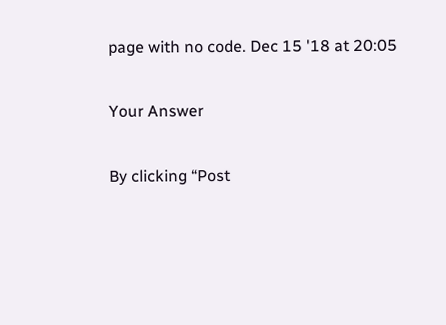page with no code. Dec 15 '18 at 20:05

Your Answer

By clicking “Post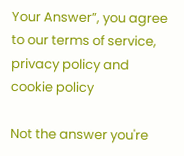Your Answer”, you agree to our terms of service, privacy policy and cookie policy

Not the answer you're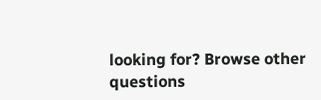looking for? Browse other questions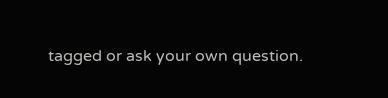tagged or ask your own question.